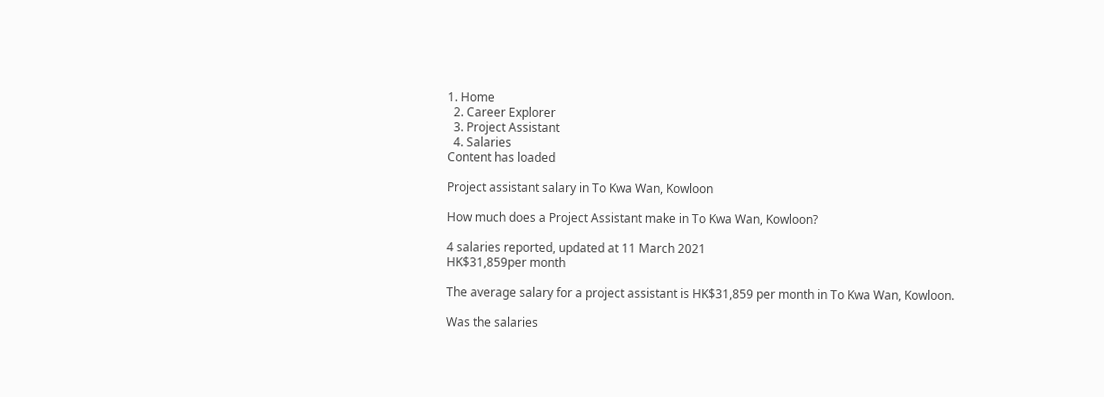1. Home
  2. Career Explorer
  3. Project Assistant
  4. Salaries
Content has loaded

Project assistant salary in To Kwa Wan, Kowloon

How much does a Project Assistant make in To Kwa Wan, Kowloon?

4 salaries reported, updated at 11 March 2021
HK$31,859per month

The average salary for a project assistant is HK$31,859 per month in To Kwa Wan, Kowloon.

Was the salaries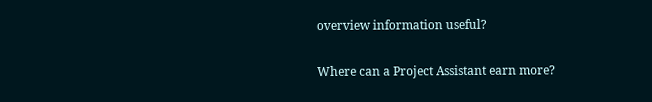overview information useful?

Where can a Project Assistant earn more?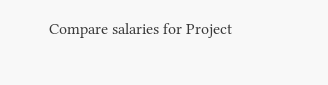Compare salaries for Project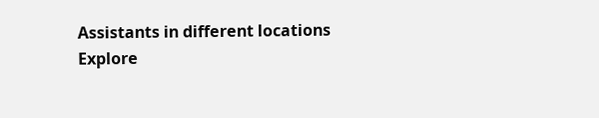Assistants in different locations
Explore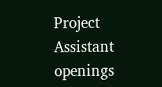Project Assistant openings